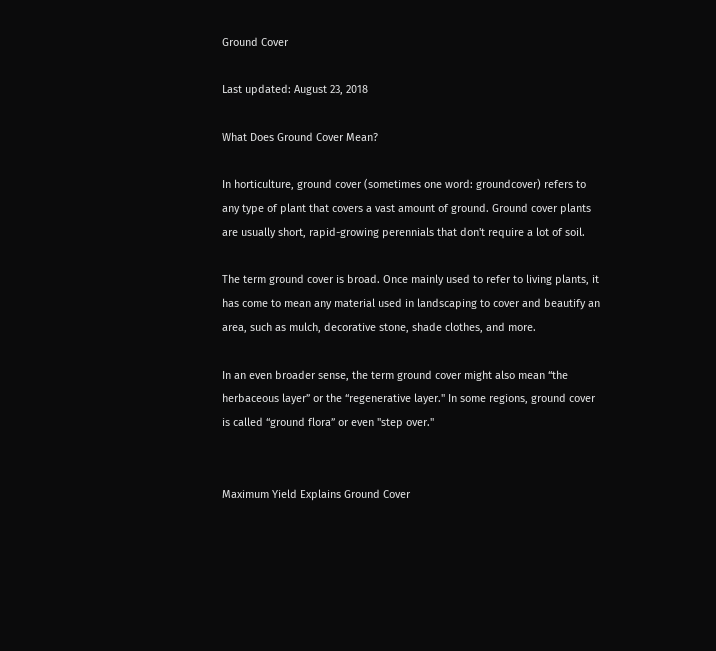Ground Cover

Last updated: August 23, 2018

What Does Ground Cover Mean?

In horticulture, ground cover (sometimes one word: groundcover) refers to any type of plant that covers a vast amount of ground. Ground cover plants are usually short, rapid-growing perennials that don't require a lot of soil.

The term ground cover is broad. Once mainly used to refer to living plants, it has come to mean any material used in landscaping to cover and beautify an area, such as mulch, decorative stone, shade clothes, and more.

In an even broader sense, the term ground cover might also mean “the herbaceous layer” or the “regenerative layer." In some regions, ground cover is called “ground flora” or even "step over."


Maximum Yield Explains Ground Cover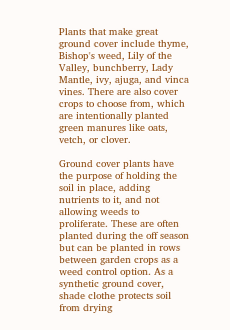Plants that make great ground cover include thyme, Bishop's weed, Lily of the Valley, bunchberry, Lady Mantle, ivy, ajuga, and vinca vines. There are also cover crops to choose from, which are intentionally planted green manures like oats, vetch, or clover.

Ground cover plants have the purpose of holding the soil in place, adding nutrients to it, and not allowing weeds to proliferate. These are often planted during the off season but can be planted in rows between garden crops as a weed control option. As a synthetic ground cover, shade clothe protects soil from drying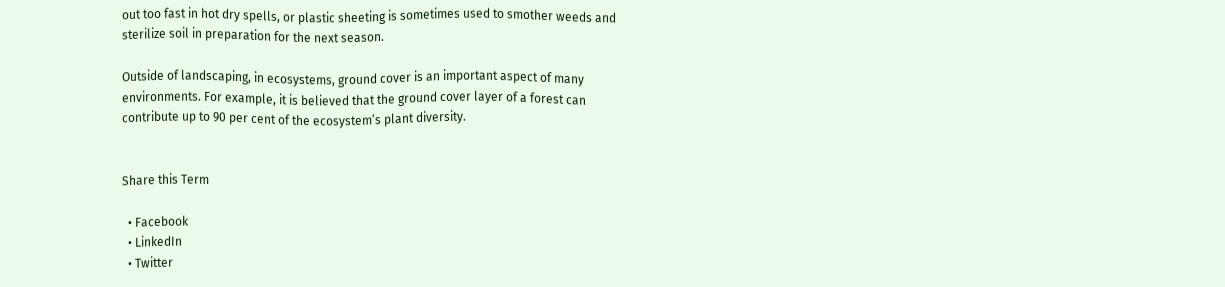out too fast in hot dry spells, or plastic sheeting is sometimes used to smother weeds and sterilize soil in preparation for the next season.

Outside of landscaping, in ecosystems, ground cover is an important aspect of many environments. For example, it is believed that the ground cover layer of a forest can contribute up to 90 per cent of the ecosystem’s plant diversity.


Share this Term

  • Facebook
  • LinkedIn
  • Twitter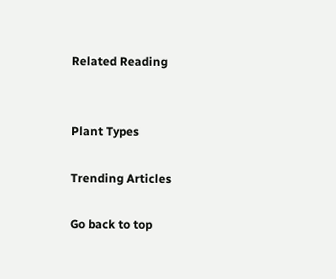Related Reading


Plant Types

Trending Articles

Go back to top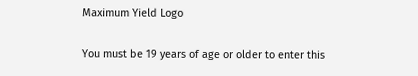Maximum Yield Logo

You must be 19 years of age or older to enter this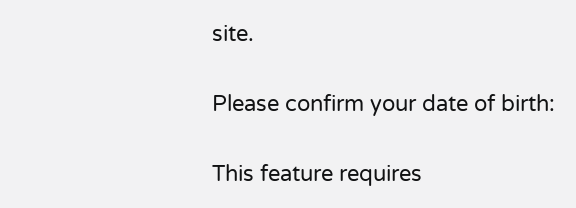site.

Please confirm your date of birth:

This feature requires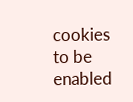cookies to be enabled